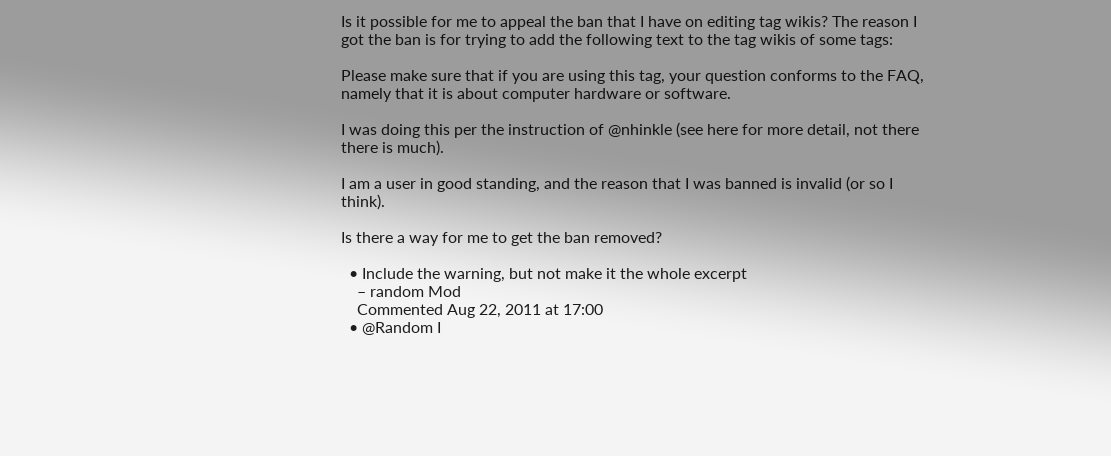Is it possible for me to appeal the ban that I have on editing tag wikis? The reason I got the ban is for trying to add the following text to the tag wikis of some tags:

Please make sure that if you are using this tag, your question conforms to the FAQ, namely that it is about computer hardware or software.

I was doing this per the instruction of @nhinkle (see here for more detail, not there there is much).

I am a user in good standing, and the reason that I was banned is invalid (or so I think).

Is there a way for me to get the ban removed?

  • Include the warning, but not make it the whole excerpt
    – random Mod
    Commented Aug 22, 2011 at 17:00
  • @Random I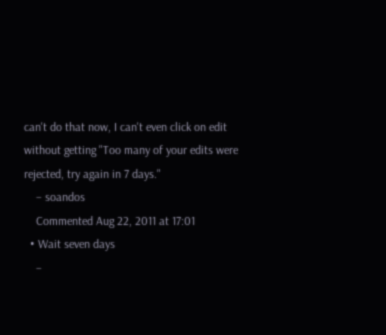can't do that now, I can't even click on edit without getting "Too many of your edits were rejected, try again in 7 days."
    – soandos
    Commented Aug 22, 2011 at 17:01
  • Wait seven days
    –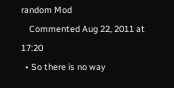random Mod
    Commented Aug 22, 2011 at 17:20
  • So there is no way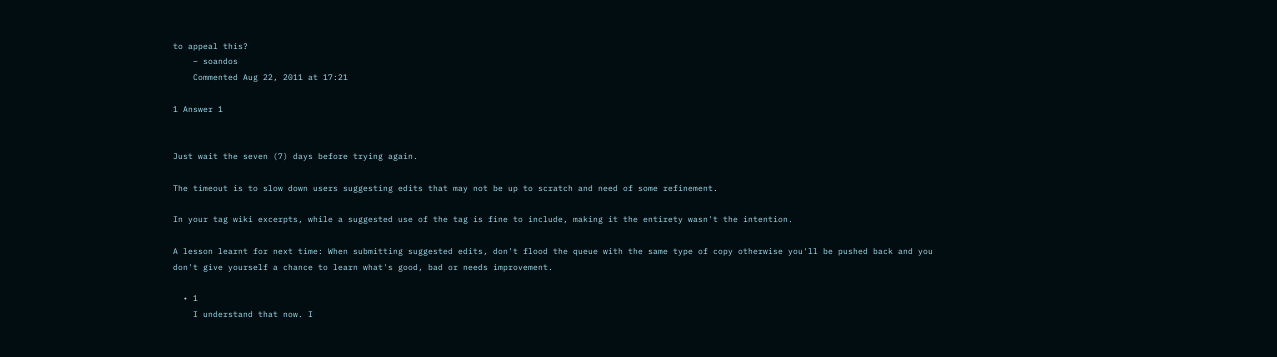to appeal this?
    – soandos
    Commented Aug 22, 2011 at 17:21

1 Answer 1


Just wait the seven (7) days before trying again.

The timeout is to slow down users suggesting edits that may not be up to scratch and need of some refinement.

In your tag wiki excerpts, while a suggested use of the tag is fine to include, making it the entirety wasn't the intention.

A lesson learnt for next time: When submitting suggested edits, don't flood the queue with the same type of copy otherwise you'll be pushed back and you don't give yourself a chance to learn what's good, bad or needs improvement.

  • 1
    I understand that now. I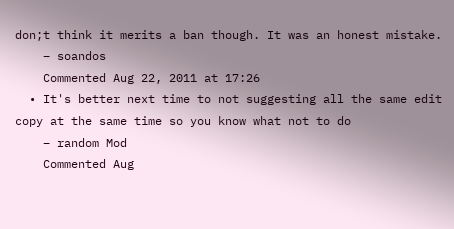don;t think it merits a ban though. It was an honest mistake.
    – soandos
    Commented Aug 22, 2011 at 17:26
  • It's better next time to not suggesting all the same edit copy at the same time so you know what not to do
    – random Mod
    Commented Aug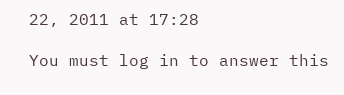22, 2011 at 17:28

You must log in to answer this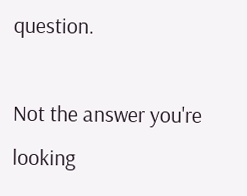question.

Not the answer you're looking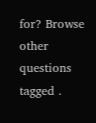for? Browse other questions tagged .